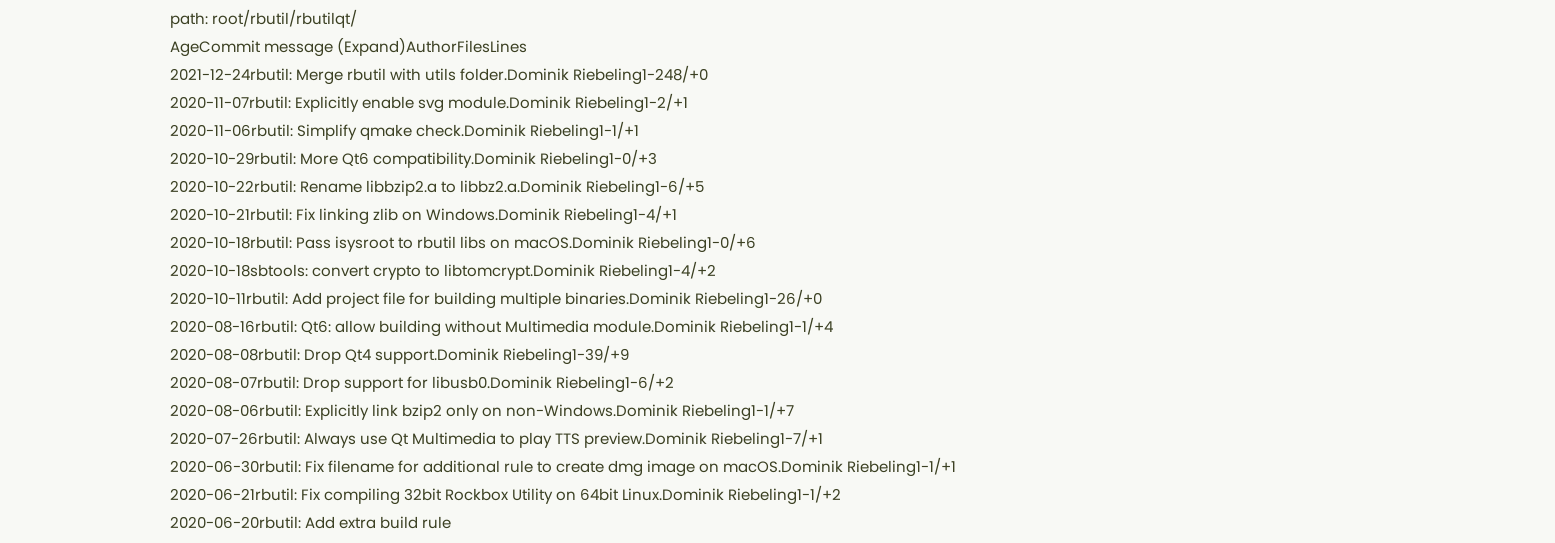path: root/rbutil/rbutilqt/
AgeCommit message (Expand)AuthorFilesLines
2021-12-24rbutil: Merge rbutil with utils folder.Dominik Riebeling1-248/+0
2020-11-07rbutil: Explicitly enable svg module.Dominik Riebeling1-2/+1
2020-11-06rbutil: Simplify qmake check.Dominik Riebeling1-1/+1
2020-10-29rbutil: More Qt6 compatibility.Dominik Riebeling1-0/+3
2020-10-22rbutil: Rename libbzip2.a to libbz2.a.Dominik Riebeling1-6/+5
2020-10-21rbutil: Fix linking zlib on Windows.Dominik Riebeling1-4/+1
2020-10-18rbutil: Pass isysroot to rbutil libs on macOS.Dominik Riebeling1-0/+6
2020-10-18sbtools: convert crypto to libtomcrypt.Dominik Riebeling1-4/+2
2020-10-11rbutil: Add project file for building multiple binaries.Dominik Riebeling1-26/+0
2020-08-16rbutil: Qt6: allow building without Multimedia module.Dominik Riebeling1-1/+4
2020-08-08rbutil: Drop Qt4 support.Dominik Riebeling1-39/+9
2020-08-07rbutil: Drop support for libusb0.Dominik Riebeling1-6/+2
2020-08-06rbutil: Explicitly link bzip2 only on non-Windows.Dominik Riebeling1-1/+7
2020-07-26rbutil: Always use Qt Multimedia to play TTS preview.Dominik Riebeling1-7/+1
2020-06-30rbutil: Fix filename for additional rule to create dmg image on macOS.Dominik Riebeling1-1/+1
2020-06-21rbutil: Fix compiling 32bit Rockbox Utility on 64bit Linux.Dominik Riebeling1-1/+2
2020-06-20rbutil: Add extra build rule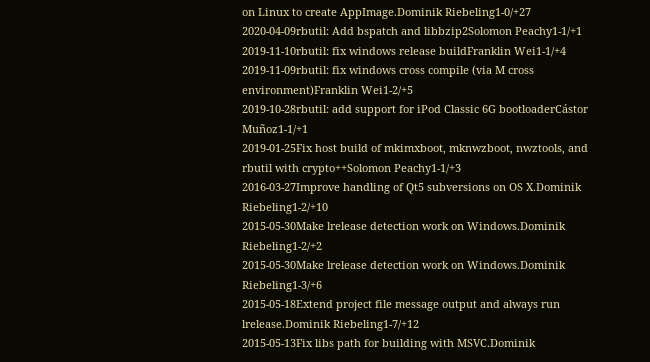on Linux to create AppImage.Dominik Riebeling1-0/+27
2020-04-09rbutil: Add bspatch and libbzip2Solomon Peachy1-1/+1
2019-11-10rbutil: fix windows release buildFranklin Wei1-1/+4
2019-11-09rbutil: fix windows cross compile (via M cross environment)Franklin Wei1-2/+5
2019-10-28rbutil: add support for iPod Classic 6G bootloaderCástor Muñoz1-1/+1
2019-01-25Fix host build of mkimxboot, mknwzboot, nwztools, and rbutil with crypto++Solomon Peachy1-1/+3
2016-03-27Improve handling of Qt5 subversions on OS X.Dominik Riebeling1-2/+10
2015-05-30Make lrelease detection work on Windows.Dominik Riebeling1-2/+2
2015-05-30Make lrelease detection work on Windows.Dominik Riebeling1-3/+6
2015-05-18Extend project file message output and always run lrelease.Dominik Riebeling1-7/+12
2015-05-13Fix libs path for building with MSVC.Dominik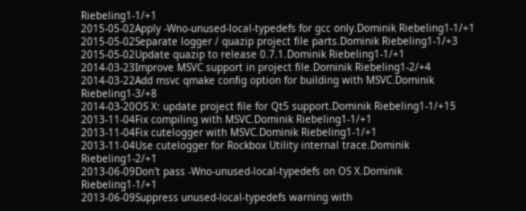Riebeling1-1/+1
2015-05-02Apply -Wno-unused-local-typedefs for gcc only.Dominik Riebeling1-1/+1
2015-05-02Separate logger / quazip project file parts.Dominik Riebeling1-1/+3
2015-05-02Update quazip to release 0.7.1.Dominik Riebeling1-1/+1
2014-03-23Improve MSVC support in project file.Dominik Riebeling1-2/+4
2014-03-22Add msvc qmake config option for building with MSVC.Dominik Riebeling1-3/+8
2014-03-20OS X: update project file for Qt5 support.Dominik Riebeling1-1/+15
2013-11-04Fix compiling with MSVC.Dominik Riebeling1-1/+1
2013-11-04Fix cutelogger with MSVC.Dominik Riebeling1-1/+1
2013-11-04Use cutelogger for Rockbox Utility internal trace.Dominik Riebeling1-2/+1
2013-06-09Don't pass -Wno-unused-local-typedefs on OS X.Dominik Riebeling1-1/+1
2013-06-09Suppress unused-local-typedefs warning with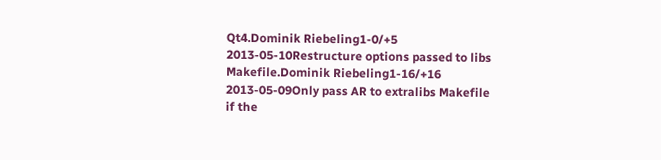Qt4.Dominik Riebeling1-0/+5
2013-05-10Restructure options passed to libs Makefile.Dominik Riebeling1-16/+16
2013-05-09Only pass AR to extralibs Makefile if the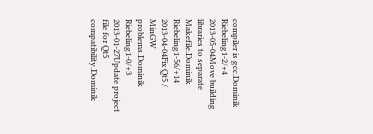compiler is gcc.Dominik Riebeling1-2/+4
2013-05-04Move building libraries to separate Makefile.Dominik Riebeling1-56/+14
2013-04-04Fix Qt5 / MinGW problems.Dominik Riebeling1-0/+3
2013-01-27Update project file for Qt5 compatibility.Dominik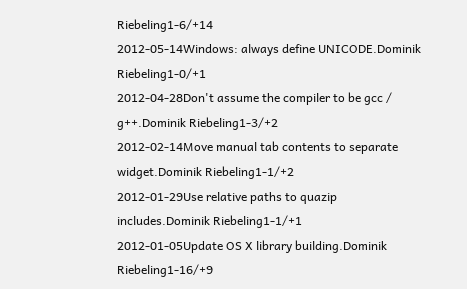Riebeling1-6/+14
2012-05-14Windows: always define UNICODE.Dominik Riebeling1-0/+1
2012-04-28Don't assume the compiler to be gcc / g++.Dominik Riebeling1-3/+2
2012-02-14Move manual tab contents to separate widget.Dominik Riebeling1-1/+2
2012-01-29Use relative paths to quazip includes.Dominik Riebeling1-1/+1
2012-01-05Update OS X library building.Dominik Riebeling1-16/+9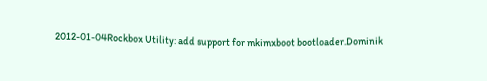2012-01-04Rockbox Utility: add support for mkimxboot bootloader.Dominik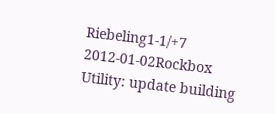Riebeling1-1/+7
2012-01-02Rockbox Utility: update building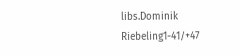libs.Dominik Riebeling1-41/+47